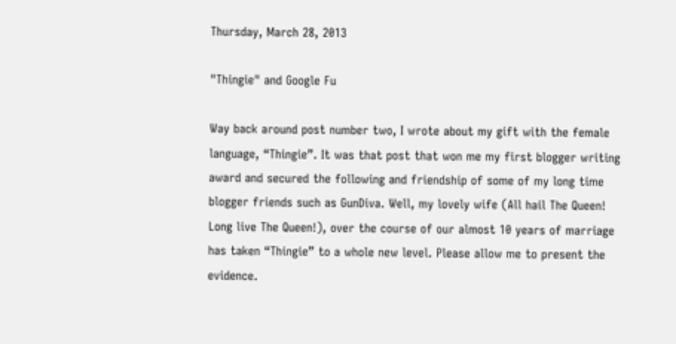Thursday, March 28, 2013

"Thingie" and Google Fu

Way back around post number two, I wrote about my gift with the female language, “Thingie”. It was that post that won me my first blogger writing award and secured the following and friendship of some of my long time blogger friends such as GunDiva. Well, my lovely wife (All hail The Queen! Long live The Queen!), over the course of our almost 10 years of marriage has taken “Thingie” to a whole new level. Please allow me to present the evidence.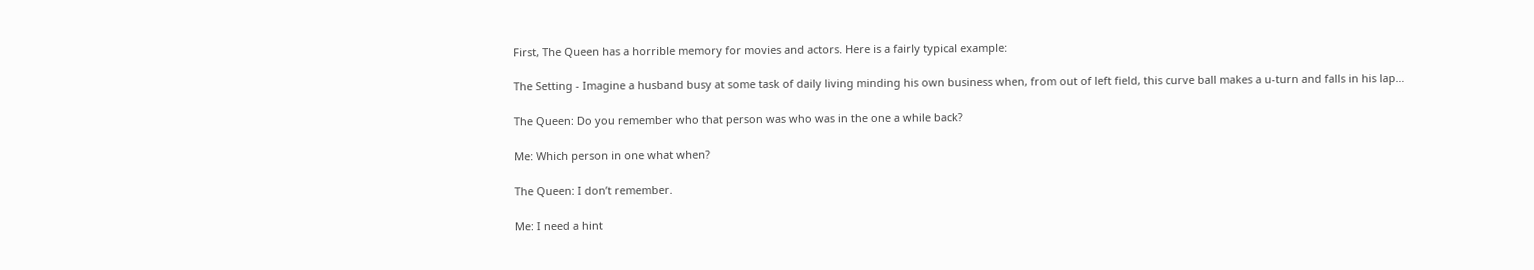First, The Queen has a horrible memory for movies and actors. Here is a fairly typical example:

The Setting - Imagine a husband busy at some task of daily living minding his own business when, from out of left field, this curve ball makes a u-turn and falls in his lap…

The Queen: Do you remember who that person was who was in the one a while back?

Me: Which person in one what when?

The Queen: I don’t remember.

Me: I need a hint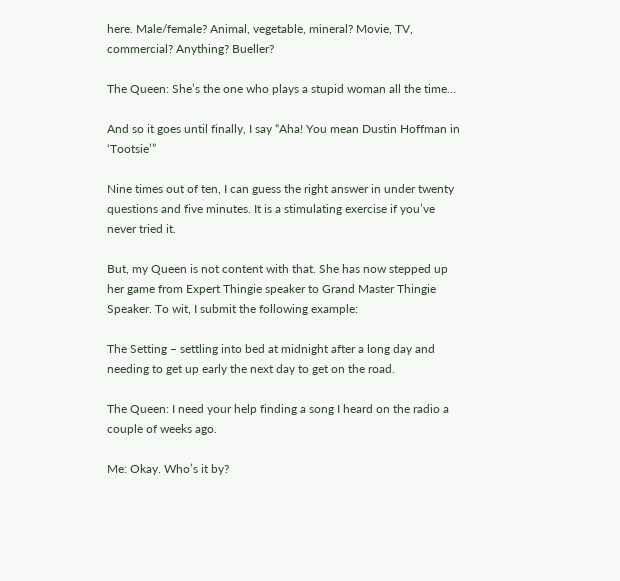here. Male/female? Animal, vegetable, mineral? Movie, TV, commercial? Anything? Bueller?

The Queen: She’s the one who plays a stupid woman all the time…

And so it goes until finally, I say “Aha! You mean Dustin Hoffman in ‘Tootsie’”

Nine times out of ten, I can guess the right answer in under twenty questions and five minutes. It is a stimulating exercise if you’ve never tried it.

But, my Queen is not content with that. She has now stepped up her game from Expert Thingie speaker to Grand Master Thingie Speaker. To wit, I submit the following example:

The Setting – settling into bed at midnight after a long day and needing to get up early the next day to get on the road.

The Queen: I need your help finding a song I heard on the radio a couple of weeks ago.

Me: Okay. Who’s it by?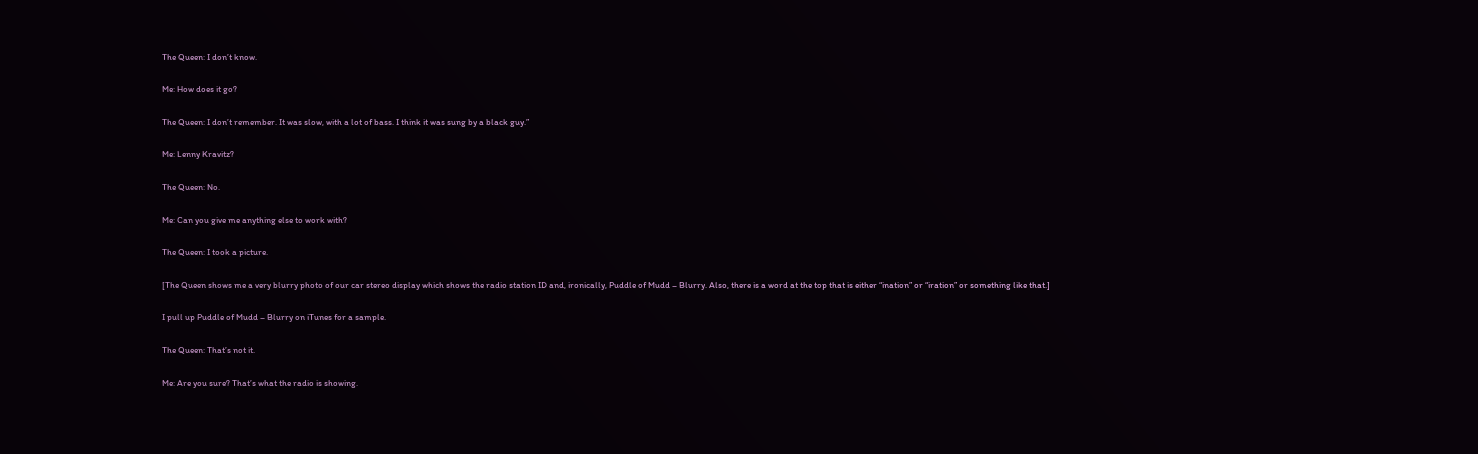The Queen: I don’t know.

Me: How does it go?

The Queen: I don’t remember. It was slow, with a lot of bass. I think it was sung by a black guy.”

Me: Lenny Kravitz?

The Queen: No.

Me: Can you give me anything else to work with?

The Queen: I took a picture.

[The Queen shows me a very blurry photo of our car stereo display which shows the radio station ID and, ironically, Puddle of Mudd – Blurry. Also, there is a word at the top that is either “ination” or “iration” or something like that.]

I pull up Puddle of Mudd – Blurry on iTunes for a sample.

The Queen: That’s not it.

Me: Are you sure? That’s what the radio is showing.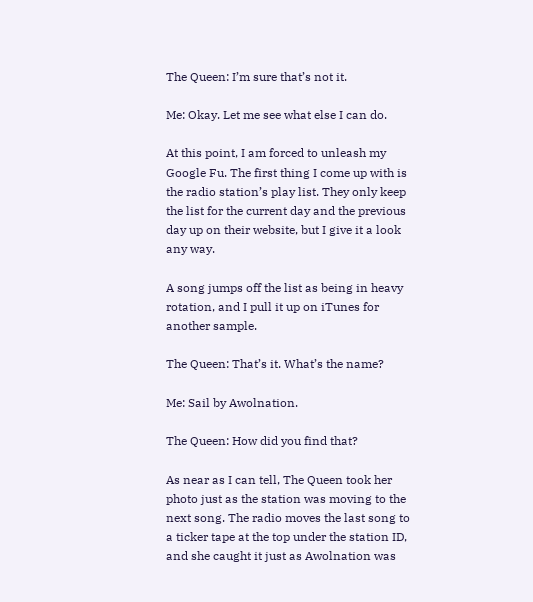The Queen: I’m sure that’s not it.

Me: Okay. Let me see what else I can do.

At this point, I am forced to unleash my Google Fu. The first thing I come up with is the radio station’s play list. They only keep the list for the current day and the previous day up on their website, but I give it a look any way.

A song jumps off the list as being in heavy rotation, and I pull it up on iTunes for another sample.

The Queen: That’s it. What’s the name?

Me: Sail by Awolnation.

The Queen: How did you find that?

As near as I can tell, The Queen took her photo just as the station was moving to the next song. The radio moves the last song to a ticker tape at the top under the station ID, and she caught it just as Awolnation was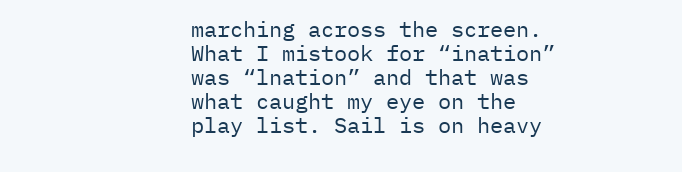marching across the screen. What I mistook for “ination” was “lnation” and that was what caught my eye on the play list. Sail is on heavy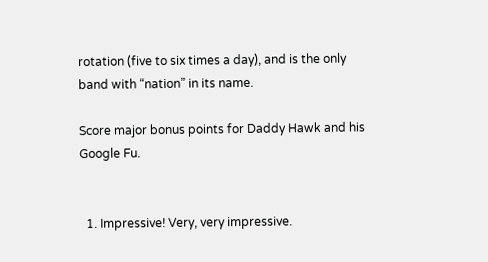rotation (five to six times a day), and is the only band with “nation” in its name.

Score major bonus points for Daddy Hawk and his Google Fu.


  1. Impressive! Very, very impressive.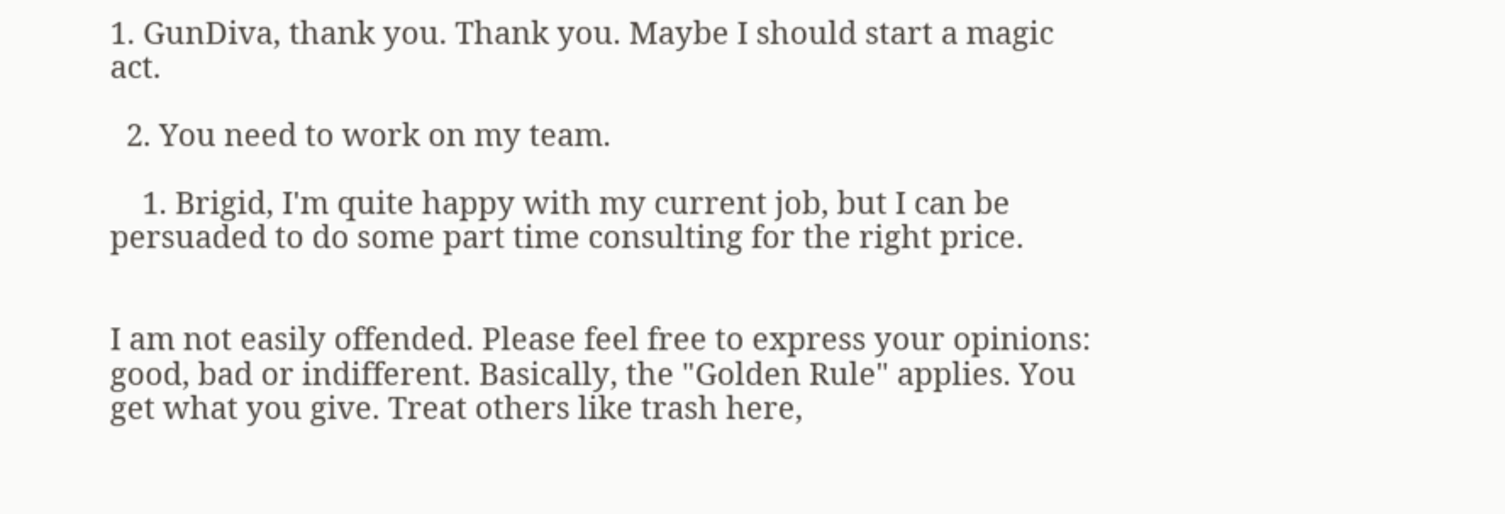1. GunDiva, thank you. Thank you. Maybe I should start a magic act.

  2. You need to work on my team.

    1. Brigid, I'm quite happy with my current job, but I can be persuaded to do some part time consulting for the right price.


I am not easily offended. Please feel free to express your opinions: good, bad or indifferent. Basically, the "Golden Rule" applies. You get what you give. Treat others like trash here,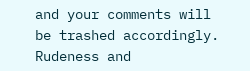and your comments will be trashed accordingly. Rudeness and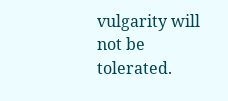vulgarity will not be tolerated.